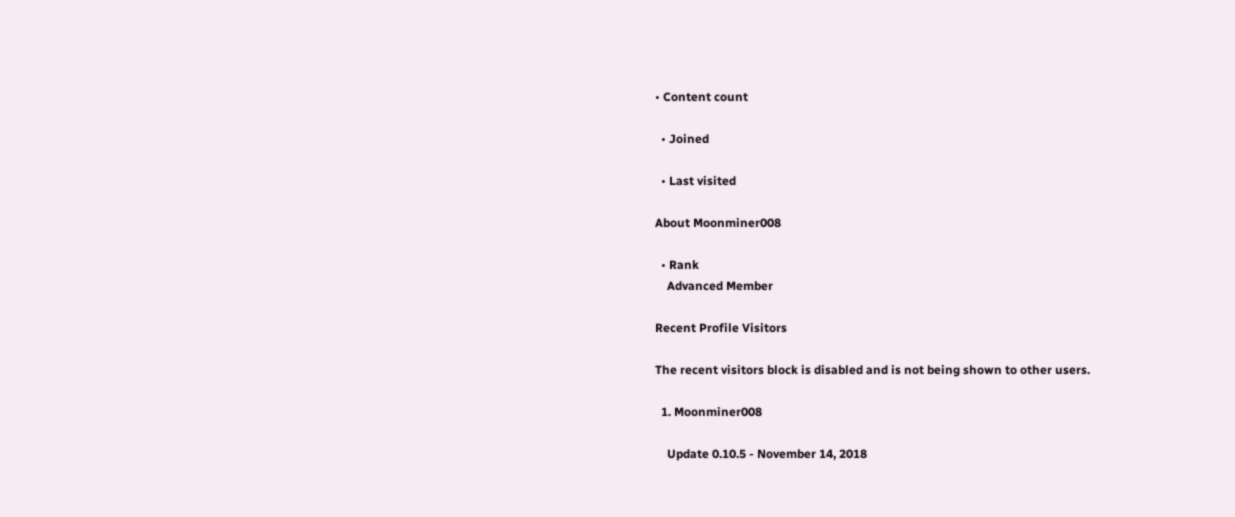• Content count

  • Joined

  • Last visited

About Moonminer008

  • Rank
    Advanced Member

Recent Profile Visitors

The recent visitors block is disabled and is not being shown to other users.

  1. Moonminer008

    Update 0.10.5 - November 14, 2018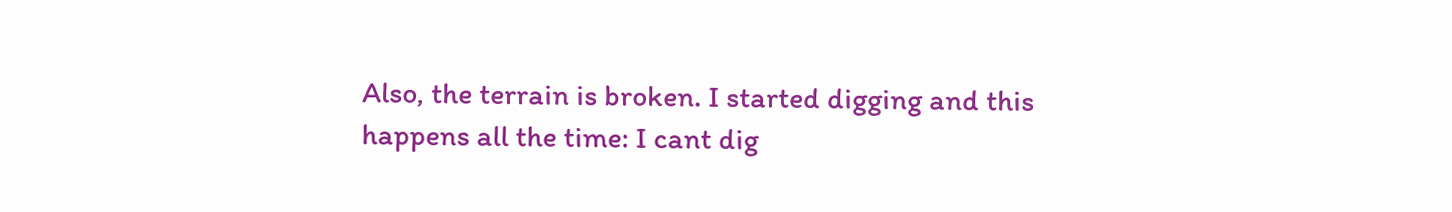Also, the terrain is broken. I started digging and this happens all the time: I cant dig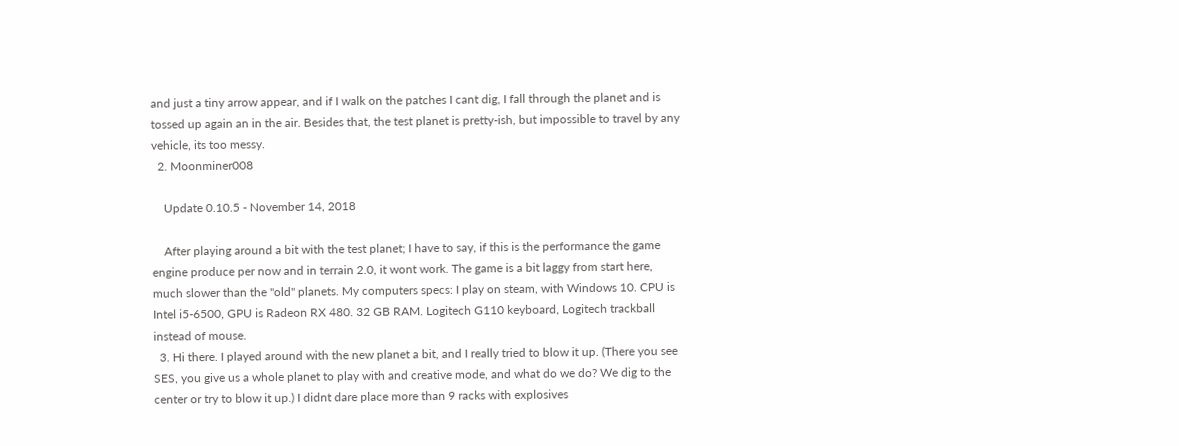and just a tiny arrow appear, and if I walk on the patches I cant dig, I fall through the planet and is tossed up again an in the air. Besides that, the test planet is pretty-ish, but impossible to travel by any vehicle, its too messy.
  2. Moonminer008

    Update 0.10.5 - November 14, 2018

    After playing around a bit with the test planet; I have to say, if this is the performance the game engine produce per now and in terrain 2.0, it wont work. The game is a bit laggy from start here, much slower than the "old" planets. My computers specs: I play on steam, with Windows 10. CPU is Intel i5-6500, GPU is Radeon RX 480. 32 GB RAM. Logitech G110 keyboard, Logitech trackball instead of mouse.
  3. Hi there. I played around with the new planet a bit, and I really tried to blow it up. (There you see SES, you give us a whole planet to play with and creative mode, and what do we do? We dig to the center or try to blow it up.) I didnt dare place more than 9 racks with explosives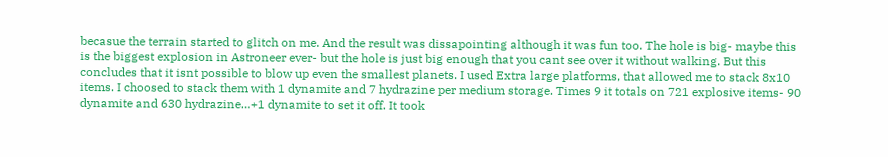becasue the terrain started to glitch on me. And the result was dissapointing although it was fun too. The hole is big- maybe this is the biggest explosion in Astroneer ever- but the hole is just big enough that you cant see over it without walking. But this concludes that it isnt possible to blow up even the smallest planets. I used Extra large platforms, that allowed me to stack 8x10 items. I choosed to stack them with 1 dynamite and 7 hydrazine per medium storage. Times 9 it totals on 721 explosive items- 90 dynamite and 630 hydrazine…+1 dynamite to set it off. It took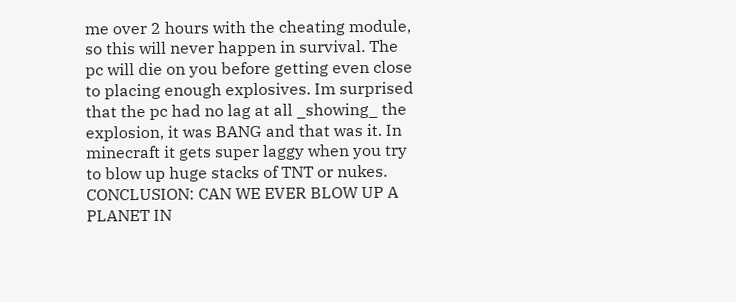me over 2 hours with the cheating module, so this will never happen in survival. The pc will die on you before getting even close to placing enough explosives. Im surprised that the pc had no lag at all _showing_ the explosion, it was BANG and that was it. In minecraft it gets super laggy when you try to blow up huge stacks of TNT or nukes. CONCLUSION: CAN WE EVER BLOW UP A PLANET IN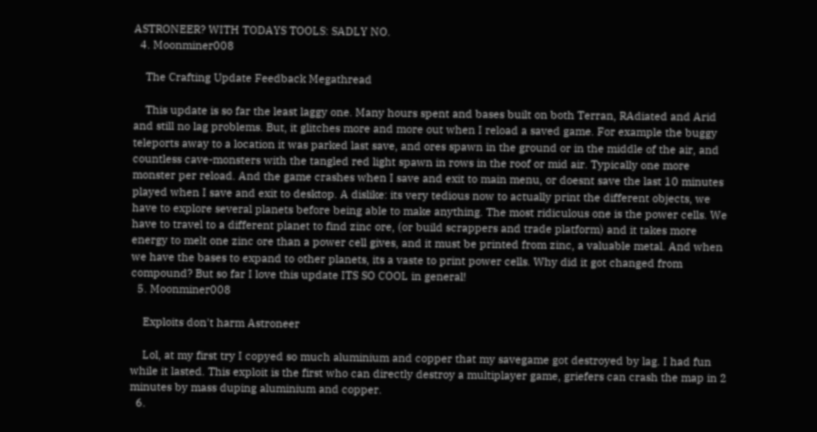ASTRONEER? WITH TODAYS TOOLS: SADLY NO.
  4. Moonminer008

    The Crafting Update Feedback Megathread

    This update is so far the least laggy one. Many hours spent and bases built on both Terran, RAdiated and Arid and still no lag problems. But, it glitches more and more out when I reload a saved game. For example the buggy teleports away to a location it was parked last save, and ores spawn in the ground or in the middle of the air, and countless cave-monsters with the tangled red light spawn in rows in the roof or mid air. Typically one more monster per reload. And the game crashes when I save and exit to main menu, or doesnt save the last 10 minutes played when I save and exit to desktop. A dislike: its very tedious now to actually print the different objects, we have to explore several planets before being able to make anything. The most ridiculous one is the power cells. We have to travel to a different planet to find zinc ore, (or build scrappers and trade platform) and it takes more energy to melt one zinc ore than a power cell gives, and it must be printed from zinc, a valuable metal. And when we have the bases to expand to other planets, its a vaste to print power cells. Why did it got changed from compound? But so far I love this update ITS SO COOL in general!
  5. Moonminer008

    Exploits don't harm Astroneer

    Lol, at my first try I copyed so much aluminium and copper that my savegame got destroyed by lag. I had fun while it lasted. This exploit is the first who can directly destroy a multiplayer game, griefers can crash the map in 2 minutes by mass duping aluminium and copper.
  6.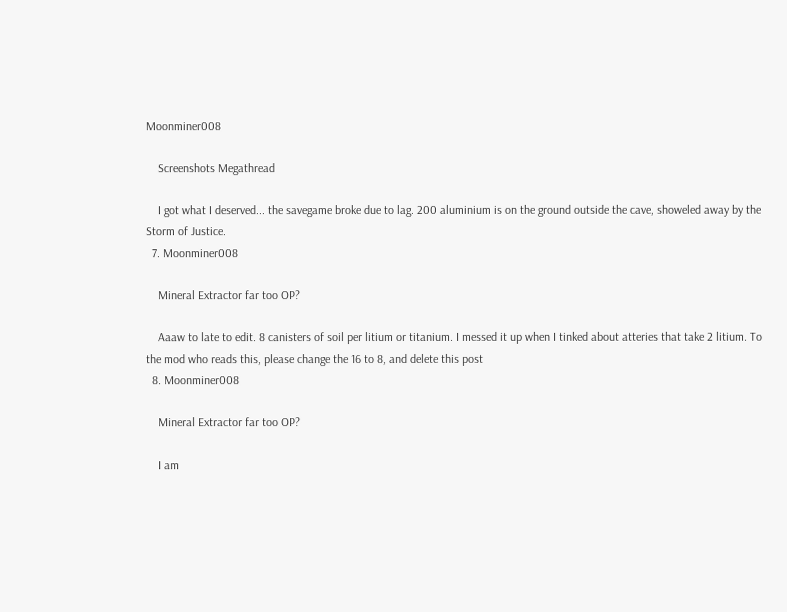Moonminer008

    Screenshots Megathread

    I got what I deserved... the savegame broke due to lag. 200 aluminium is on the ground outside the cave, showeled away by the Storm of Justice.
  7. Moonminer008

    Mineral Extractor far too OP?

    Aaaw to late to edit. 8 canisters of soil per litium or titanium. I messed it up when I tinked about atteries that take 2 litium. To the mod who reads this, please change the 16 to 8, and delete this post
  8. Moonminer008

    Mineral Extractor far too OP?

    I am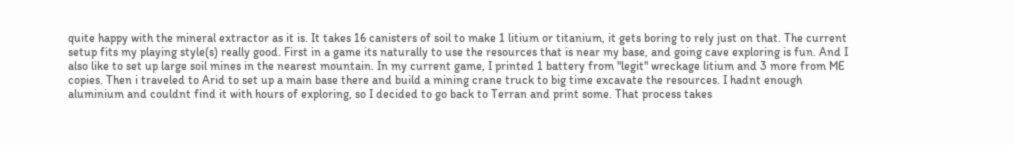quite happy with the mineral extractor as it is. It takes 16 canisters of soil to make 1 litium or titanium, it gets boring to rely just on that. The current setup fits my playing style(s) really good. First in a game its naturally to use the resources that is near my base, and going cave exploring is fun. And I also like to set up large soil mines in the nearest mountain. In my current game, I printed 1 battery from "legit" wreckage litium and 3 more from ME copies. Then i traveled to Arid to set up a main base there and build a mining crane truck to big time excavate the resources. I hadnt enough aluminium and couldnt find it with hours of exploring, so I decided to go back to Terran and print some. That process takes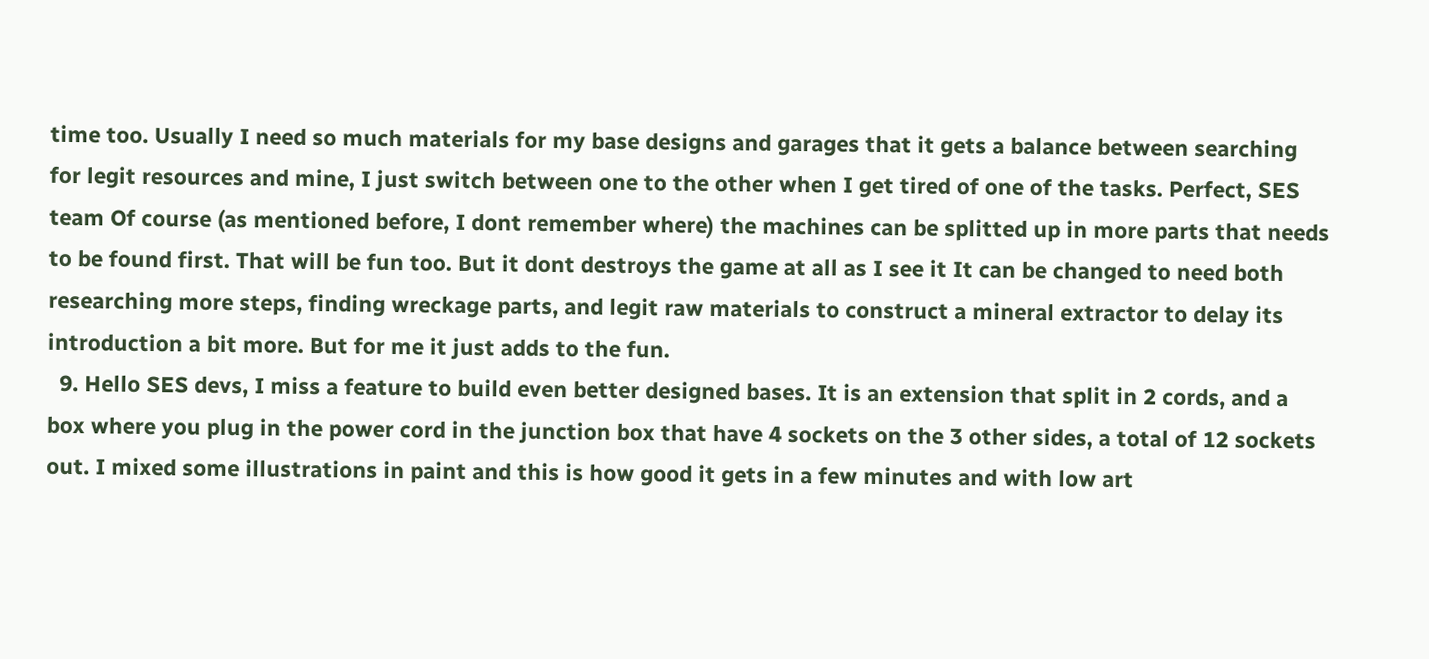time too. Usually I need so much materials for my base designs and garages that it gets a balance between searching for legit resources and mine, I just switch between one to the other when I get tired of one of the tasks. Perfect, SES team Of course (as mentioned before, I dont remember where) the machines can be splitted up in more parts that needs to be found first. That will be fun too. But it dont destroys the game at all as I see it It can be changed to need both researching more steps, finding wreckage parts, and legit raw materials to construct a mineral extractor to delay its introduction a bit more. But for me it just adds to the fun.
  9. Hello SES devs, I miss a feature to build even better designed bases. It is an extension that split in 2 cords, and a box where you plug in the power cord in the junction box that have 4 sockets on the 3 other sides, a total of 12 sockets out. I mixed some illustrations in paint and this is how good it gets in a few minutes and with low art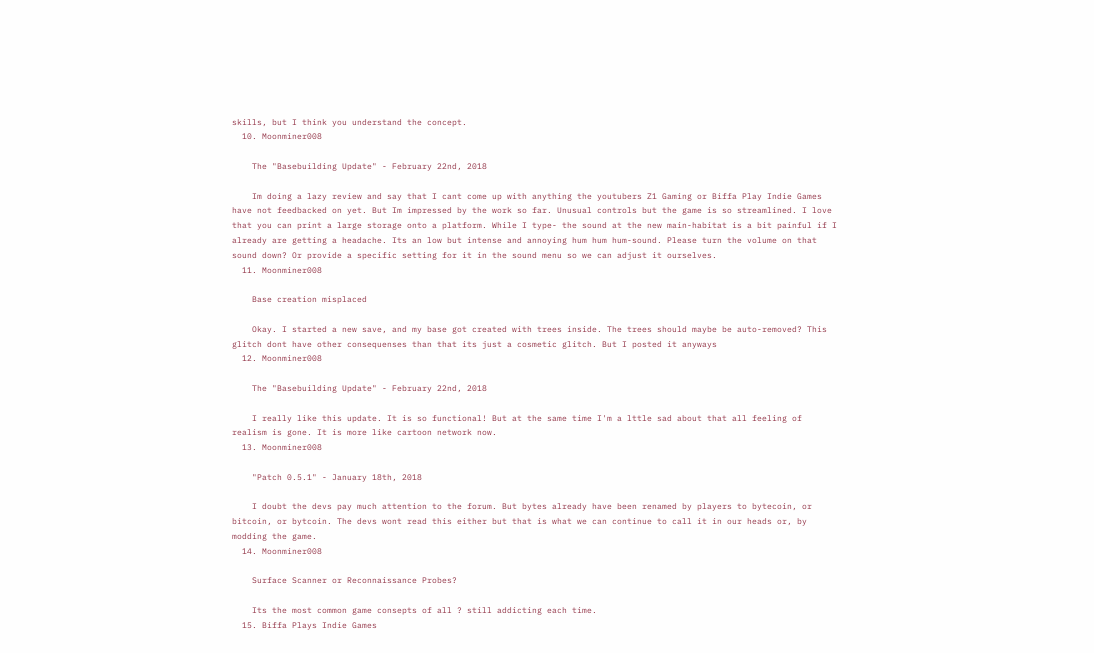skills, but I think you understand the concept.
  10. Moonminer008

    The "Basebuilding Update" - February 22nd, 2018

    Im doing a lazy review and say that I cant come up with anything the youtubers Z1 Gaming or Biffa Play Indie Games have not feedbacked on yet. But Im impressed by the work so far. Unusual controls but the game is so streamlined. I love that you can print a large storage onto a platform. While I type- the sound at the new main-habitat is a bit painful if I already are getting a headache. Its an low but intense and annoying hum hum hum-sound. Please turn the volume on that sound down? Or provide a specific setting for it in the sound menu so we can adjust it ourselves.
  11. Moonminer008

    Base creation misplaced

    Okay. I started a new save, and my base got created with trees inside. The trees should maybe be auto-removed? This glitch dont have other consequenses than that its just a cosmetic glitch. But I posted it anyways
  12. Moonminer008

    The "Basebuilding Update" - February 22nd, 2018

    I really like this update. It is so functional! But at the same time I'm a lttle sad about that all feeling of realism is gone. It is more like cartoon network now.
  13. Moonminer008

    "Patch 0.5.1" - January 18th, 2018

    I doubt the devs pay much attention to the forum. But bytes already have been renamed by players to bytecoin, or bitcoin, or bytcoin. The devs wont read this either but that is what we can continue to call it in our heads or, by modding the game.
  14. Moonminer008

    Surface Scanner or Reconnaissance Probes?

    Its the most common game consepts of all ? still addicting each time.
  15. Biffa Plays Indie Games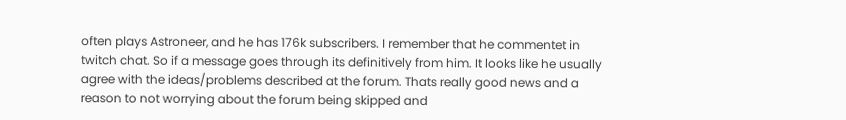often plays Astroneer, and he has 176k subscribers. I remember that he commentet in twitch chat. So if a message goes through its definitively from him. It looks like he usually agree with the ideas/problems described at the forum. Thats really good news and a reason to not worrying about the forum being skipped and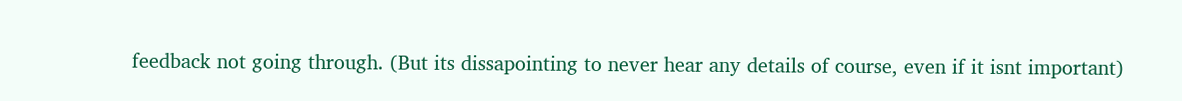feedback not going through. (But its dissapointing to never hear any details of course, even if it isnt important)